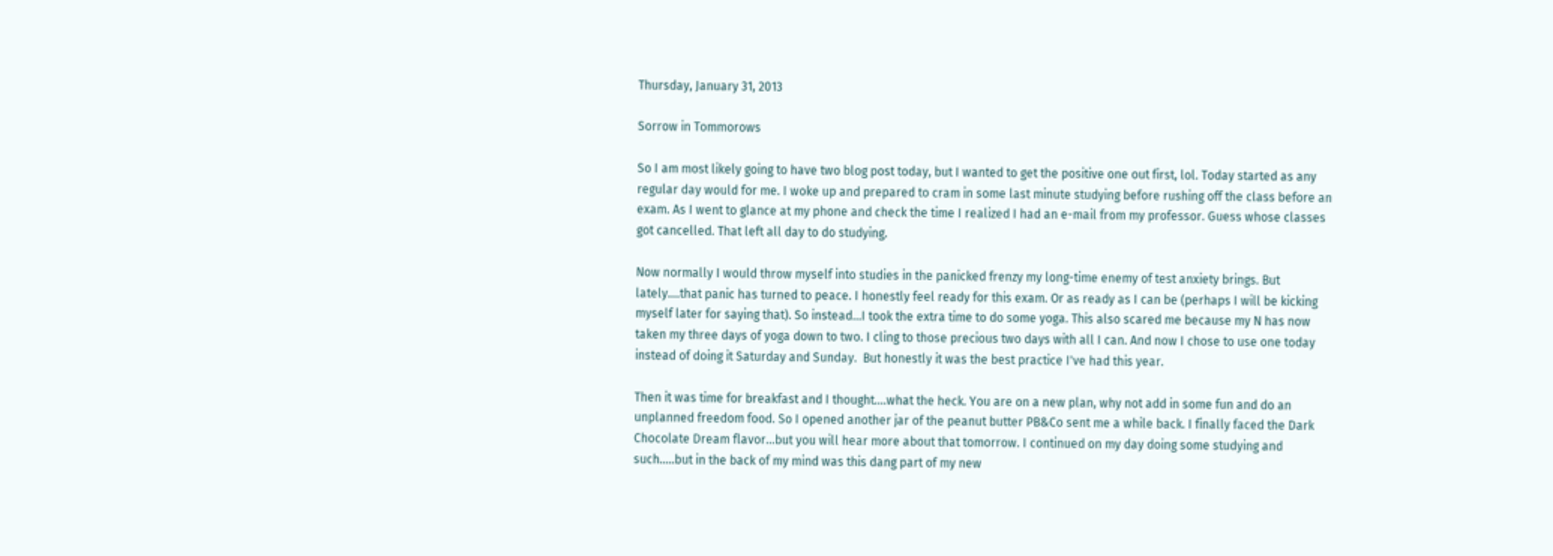Thursday, January 31, 2013

Sorrow in Tommorows

So I am most likely going to have two blog post today, but I wanted to get the positive one out first, lol. Today started as any regular day would for me. I woke up and prepared to cram in some last minute studying before rushing off the class before an exam. As I went to glance at my phone and check the time I realized I had an e-mail from my professor. Guess whose classes got cancelled. That left all day to do studying.

Now normally I would throw myself into studies in the panicked frenzy my long-time enemy of test anxiety brings. But lately....that panic has turned to peace. I honestly feel ready for this exam. Or as ready as I can be (perhaps I will be kicking myself later for saying that). So instead...I took the extra time to do some yoga. This also scared me because my N has now taken my three days of yoga down to two. I cling to those precious two days with all I can. And now I chose to use one today instead of doing it Saturday and Sunday.  But honestly it was the best practice I've had this year.

Then it was time for breakfast and I thought....what the heck. You are on a new plan, why not add in some fun and do an unplanned freedom food. So I opened another jar of the peanut butter PB&Co sent me a while back. I finally faced the Dark Chocolate Dream flavor...but you will hear more about that tomorrow. I continued on my day doing some studying and such.....but in the back of my mind was this dang part of my new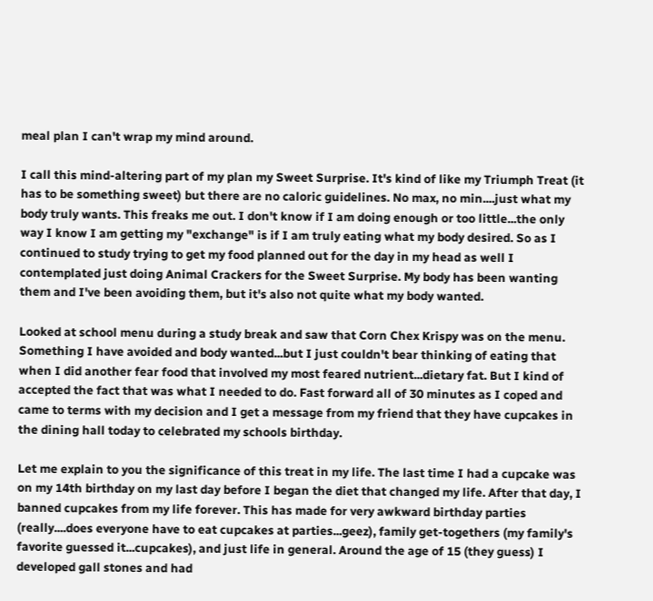meal plan I can't wrap my mind around.

I call this mind-altering part of my plan my Sweet Surprise. It's kind of like my Triumph Treat (it has to be something sweet) but there are no caloric guidelines. No max, no min....just what my body truly wants. This freaks me out. I don't know if I am doing enough or too little...the only way I know I am getting my "exchange" is if I am truly eating what my body desired. So as I continued to study trying to get my food planned out for the day in my head as well I contemplated just doing Animal Crackers for the Sweet Surprise. My body has been wanting them and I've been avoiding them, but it's also not quite what my body wanted.

Looked at school menu during a study break and saw that Corn Chex Krispy was on the menu. Something I have avoided and body wanted...but I just couldn't bear thinking of eating that when I did another fear food that involved my most feared nutrient...dietary fat. But I kind of accepted the fact that was what I needed to do. Fast forward all of 30 minutes as I coped and came to terms with my decision and I get a message from my friend that they have cupcakes in the dining hall today to celebrated my schools birthday.

Let me explain to you the significance of this treat in my life. The last time I had a cupcake was on my 14th birthday on my last day before I began the diet that changed my life. After that day, I banned cupcakes from my life forever. This has made for very awkward birthday parties (really....does everyone have to eat cupcakes at parties...geez), family get-togethers (my family's favorite guessed it...cupcakes), and just life in general. Around the age of 15 (they guess) I developed gall stones and had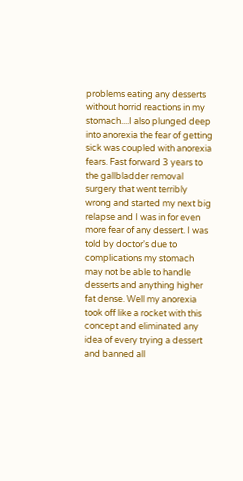problems eating any desserts without horrid reactions in my stomach....I also plunged deep into anorexia the fear of getting sick was coupled with anorexia fears. Fast forward 3 years to the gallbladder removal surgery that went terribly wrong and started my next big relapse and I was in for even more fear of any dessert. I was told by doctor's due to complications my stomach may not be able to handle desserts and anything higher fat dense. Well my anorexia took off like a rocket with this concept and eliminated any idea of every trying a dessert and banned all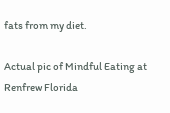fats from my diet.

Actual pic of Mindful Eating at Renfrew Florida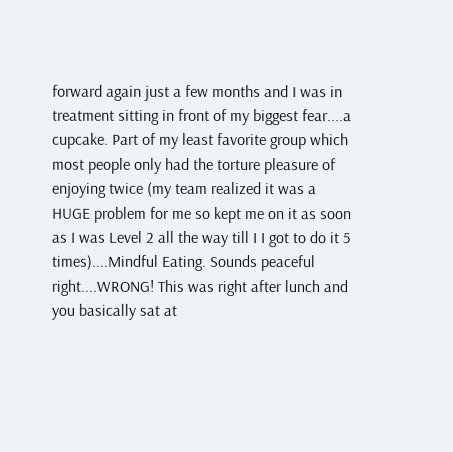forward again just a few months and I was in treatment sitting in front of my biggest fear....a cupcake. Part of my least favorite group which most people only had the torture pleasure of enjoying twice (my team realized it was a HUGE problem for me so kept me on it as soon as I was Level 2 all the way till I I got to do it 5 times)....Mindful Eating. Sounds peaceful right....WRONG! This was right after lunch and you basically sat at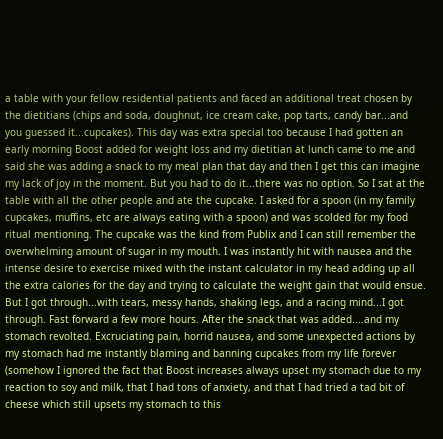a table with your fellow residential patients and faced an additional treat chosen by the dietitians (chips and soda, doughnut, ice cream cake, pop tarts, candy bar...and you guessed it...cupcakes). This day was extra special too because I had gotten an early morning Boost added for weight loss and my dietitian at lunch came to me and said she was adding a snack to my meal plan that day and then I get this can imagine my lack of joy in the moment. But you had to do it...there was no option. So I sat at the table with all the other people and ate the cupcake. I asked for a spoon (in my family cupcakes, muffins, etc are always eating with a spoon) and was scolded for my food ritual mentioning. The cupcake was the kind from Publix and I can still remember the overwhelming amount of sugar in my mouth. I was instantly hit with nausea and the intense desire to exercise mixed with the instant calculator in my head adding up all the extra calories for the day and trying to calculate the weight gain that would ensue. But I got through...with tears, messy hands, shaking legs, and a racing mind...I got through. Fast forward a few more hours. After the snack that was added....and my stomach revolted. Excruciating pain, horrid nausea, and some unexpected actions by my stomach had me instantly blaming and banning cupcakes from my life forever (somehow I ignored the fact that Boost increases always upset my stomach due to my reaction to soy and milk, that I had tons of anxiety, and that I had tried a tad bit of cheese which still upsets my stomach to this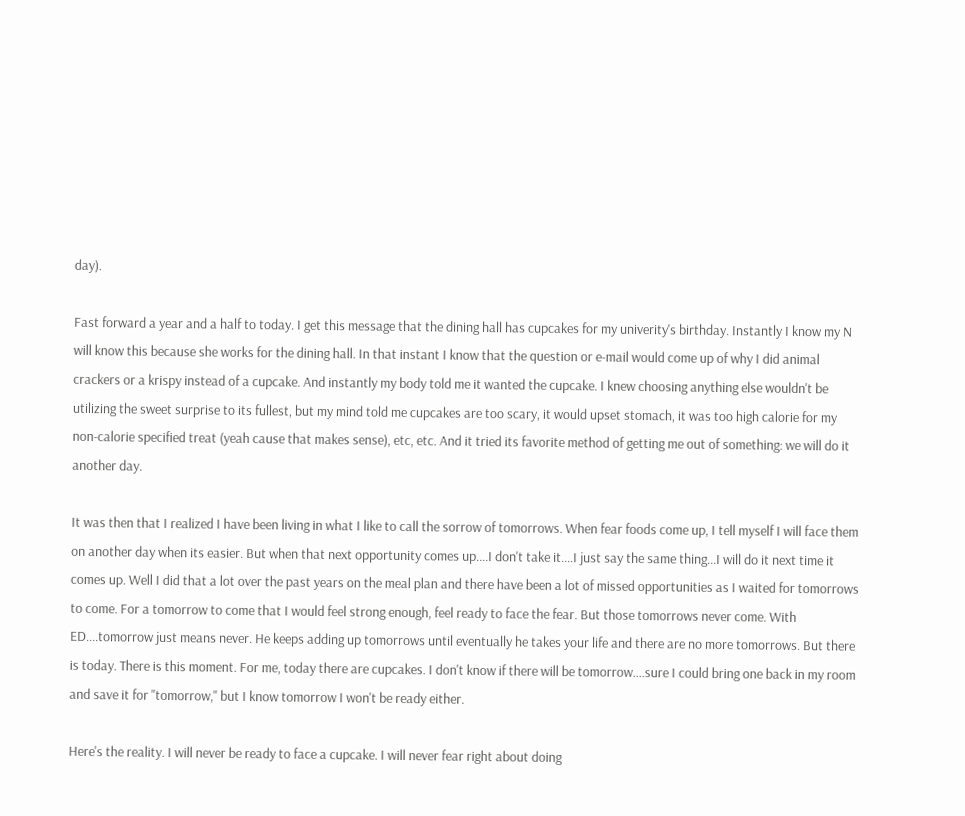day).

Fast forward a year and a half to today. I get this message that the dining hall has cupcakes for my univerity's birthday. Instantly I know my N will know this because she works for the dining hall. In that instant I know that the question or e-mail would come up of why I did animal crackers or a krispy instead of a cupcake. And instantly my body told me it wanted the cupcake. I knew choosing anything else wouldn't be utilizing the sweet surprise to its fullest, but my mind told me cupcakes are too scary, it would upset stomach, it was too high calorie for my non-calorie specified treat (yeah cause that makes sense), etc, etc. And it tried its favorite method of getting me out of something: we will do it another day.

It was then that I realized I have been living in what I like to call the sorrow of tomorrows. When fear foods come up, I tell myself I will face them on another day when its easier. But when that next opportunity comes up....I don't take it....I just say the same thing...I will do it next time it comes up. Well I did that a lot over the past years on the meal plan and there have been a lot of missed opportunities as I waited for tomorrows to come. For a tomorrow to come that I would feel strong enough, feel ready to face the fear. But those tomorrows never come. With ED....tomorrow just means never. He keeps adding up tomorrows until eventually he takes your life and there are no more tomorrows. But there is today. There is this moment. For me, today there are cupcakes. I don't know if there will be tomorrow....sure I could bring one back in my room and save it for "tomorrow," but I know tomorrow I won't be ready either.

Here's the reality. I will never be ready to face a cupcake. I will never fear right about doing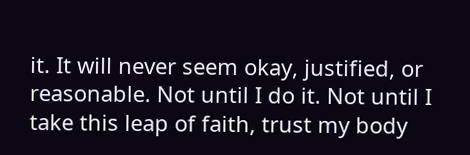it. It will never seem okay, justified, or reasonable. Not until I do it. Not until I take this leap of faith, trust my body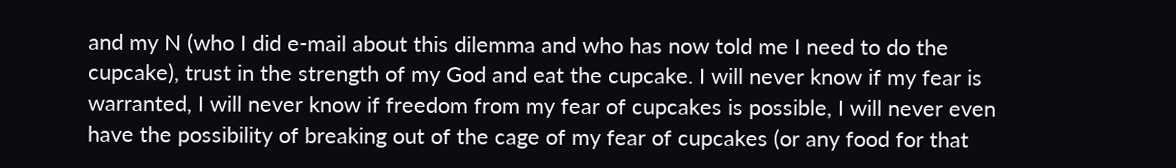and my N (who I did e-mail about this dilemma and who has now told me I need to do the cupcake), trust in the strength of my God and eat the cupcake. I will never know if my fear is warranted, I will never know if freedom from my fear of cupcakes is possible, I will never even have the possibility of breaking out of the cage of my fear of cupcakes (or any food for that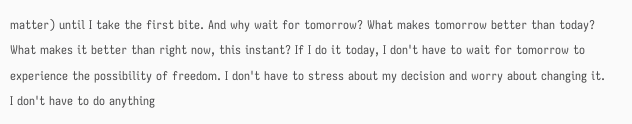matter) until I take the first bite. And why wait for tomorrow? What makes tomorrow better than today? What makes it better than right now, this instant? If I do it today, I don't have to wait for tomorrow to experience the possibility of freedom. I don't have to stress about my decision and worry about changing it. I don't have to do anything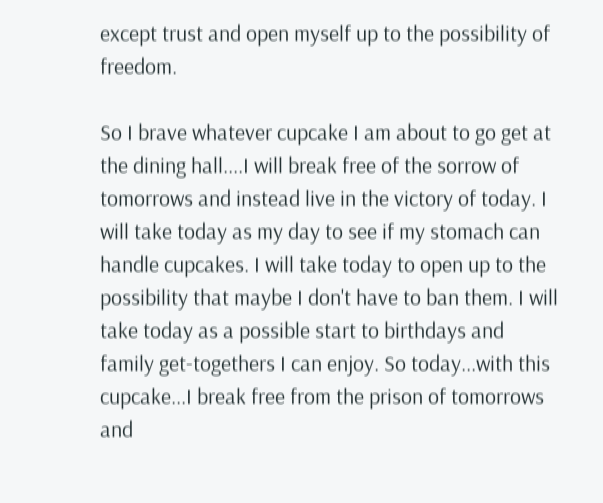except trust and open myself up to the possibility of freedom.

So I brave whatever cupcake I am about to go get at the dining hall....I will break free of the sorrow of tomorrows and instead live in the victory of today. I will take today as my day to see if my stomach can handle cupcakes. I will take today to open up to the possibility that maybe I don't have to ban them. I will take today as a possible start to birthdays and family get-togethers I can enjoy. So today...with this cupcake...I break free from the prison of tomorrows and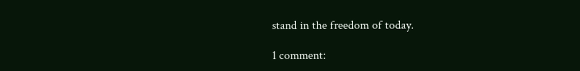stand in the freedom of today.

1 comment: